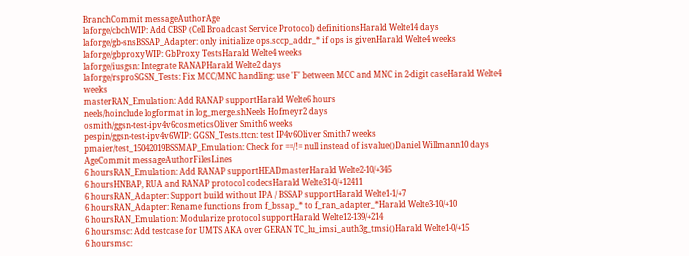BranchCommit messageAuthorAge
laforge/cbchWIP: Add CBSP (Cell Broadcast Service Protocol) definitionsHarald Welte14 days
laforge/gb-snsBSSAP_Adapter: only initialize ops.sccp_addr_* if ops is givenHarald Welte4 weeks
laforge/gbproxyWIP: GbProxy TestsHarald Welte4 weeks
laforge/iusgsn: Integrate RANAPHarald Welte2 days
laforge/rsproSGSN_Tests: Fix MCC/MNC handling: use 'F' between MCC and MNC in 2-digit caseHarald Welte4 weeks
masterRAN_Emulation: Add RANAP supportHarald Welte6 hours
neels/hoinclude logformat in log_merge.shNeels Hofmeyr2 days
osmith/ggsn-test-ipv4v6cosmeticsOliver Smith6 weeks
pespin/ggsn-test-ipv4v6WIP: GGSN_Tests.ttcn: test IP4v6Oliver Smith7 weeks
pmaier/test_15042019BSSMAP_Emulation: Check for ==/!= null instead of isvalue()Daniel Willmann10 days
AgeCommit messageAuthorFilesLines
6 hoursRAN_Emulation: Add RANAP supportHEADmasterHarald Welte2-10/+345
6 hoursHNBAP, RUA and RANAP protocol codecsHarald Welte31-0/+12411
6 hoursRAN_Adapter: Support build without IPA / BSSAP supportHarald Welte1-1/+7
6 hoursRAN_Adapter: Rename functions from f_bssap_* to f_ran_adapter_*Harald Welte3-10/+10
6 hoursRAN_Emulation: Modularize protocol supportHarald Welte12-139/+214
6 hoursmsc: Add testcase for UMTS AKA over GERAN TC_lu_imsi_auth3g_tmsi()Harald Welte1-0/+15
6 hoursmsc: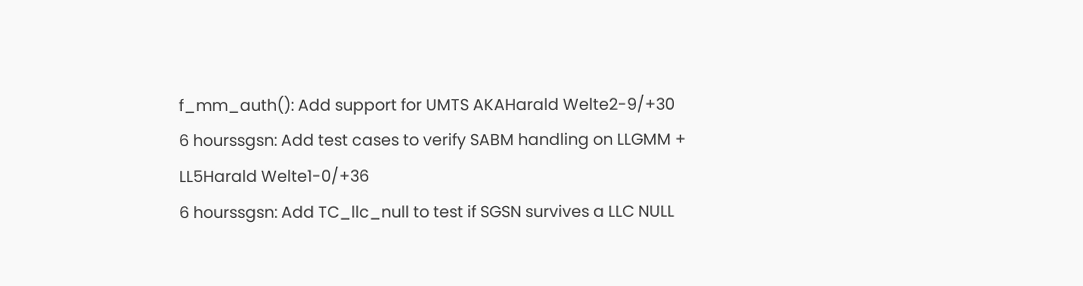f_mm_auth(): Add support for UMTS AKAHarald Welte2-9/+30
6 hourssgsn: Add test cases to verify SABM handling on LLGMM + LL5Harald Welte1-0/+36
6 hourssgsn: Add TC_llc_null to test if SGSN survives a LLC NULL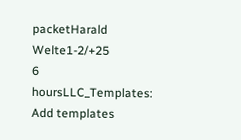packetHarald Welte1-2/+25
6 hoursLLC_Templates: Add templates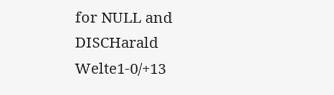for NULL and DISCHarald Welte1-0/+13